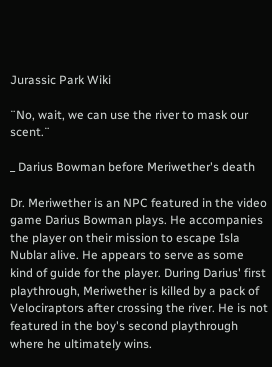Jurassic Park Wiki

¨No, wait, we can use the river to mask our scent.¨

_ Darius Bowman before Meriwether's death

Dr. Meriwether is an NPC featured in the video game Darius Bowman plays. He accompanies the player on their mission to escape Isla Nublar alive. He appears to serve as some kind of guide for the player. During Darius' first playthrough, Meriwether is killed by a pack of Velociraptors after crossing the river. He is not featured in the boy's second playthrough where he ultimately wins.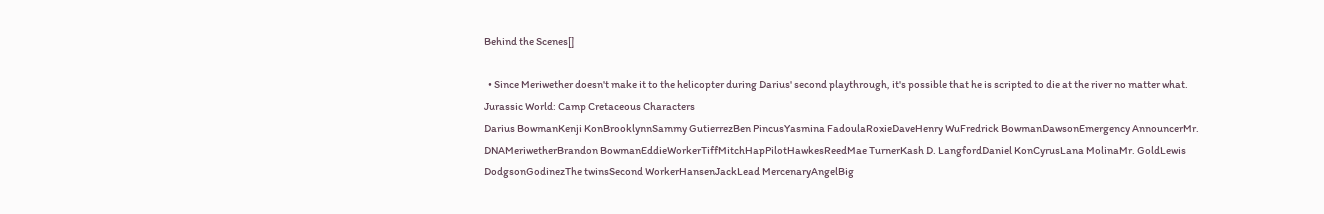Behind the Scenes[]

  • Since Meriwether doesn't make it to the helicopter during Darius' second playthrough, it's possible that he is scripted to die at the river no matter what.
Jurassic World: Camp Cretaceous Characters
Darius BowmanKenji KonBrooklynnSammy GutierrezBen PincusYasmina FadoulaRoxieDaveHenry WuFredrick BowmanDawsonEmergency AnnouncerMr. DNAMeriwetherBrandon BowmanEddieWorkerTiffMitchHapPilotHawkesReedMae TurnerKash D. LangfordDaniel KonCyrusLana MolinaMr. GoldLewis DodgsonGodinezThe twinsSecond WorkerHansenJackLead MercenaryAngelBig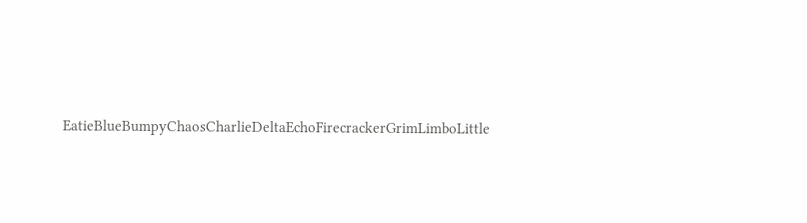EatieBlueBumpyChaosCharlieDeltaEchoFirecrackerGrimLimboLittle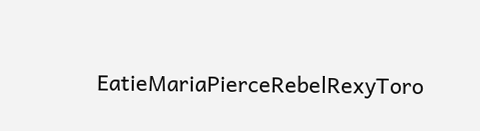EatieMariaPierceRebelRexyToro